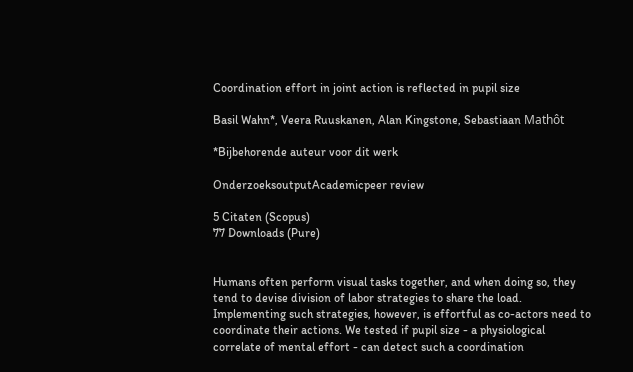Coordination effort in joint action is reflected in pupil size

Basil Wahn*, Veera Ruuskanen, Alan Kingstone, Sebastiaan Mathôt

*Bijbehorende auteur voor dit werk

OnderzoeksoutputAcademicpeer review

5 Citaten (Scopus)
77 Downloads (Pure)


Humans often perform visual tasks together, and when doing so, they tend to devise division of labor strategies to share the load. Implementing such strategies, however, is effortful as co-actors need to coordinate their actions. We tested if pupil size - a physiological correlate of mental effort - can detect such a coordination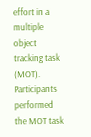effort in a multiple object tracking task (MOT). Participants performed the MOT task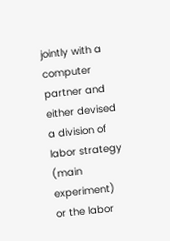jointly with a computer partner and either devised a division of labor strategy (main experiment) or the labor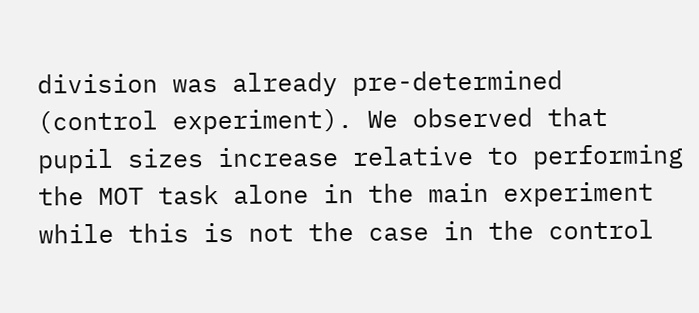division was already pre-determined (control experiment). We observed that pupil sizes increase relative to performing the MOT task alone in the main experiment while this is not the case in the control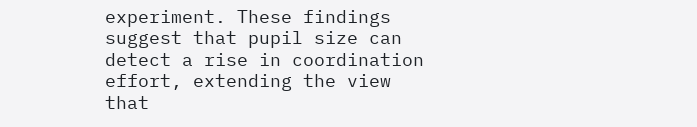experiment. These findings suggest that pupil size can detect a rise in coordination effort, extending the view that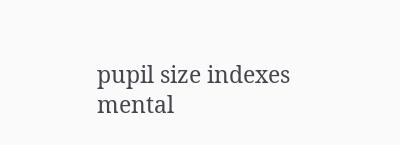pupil size indexes mental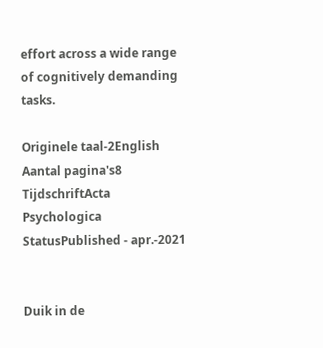effort across a wide range of cognitively demanding tasks.

Originele taal-2English
Aantal pagina's8
TijdschriftActa Psychologica
StatusPublished - apr.-2021


Duik in de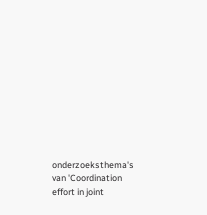onderzoeksthema's van 'Coordination effort in joint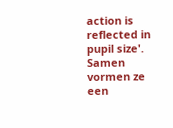action is reflected in pupil size'. Samen vormen ze een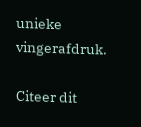unieke vingerafdruk.

Citeer dit